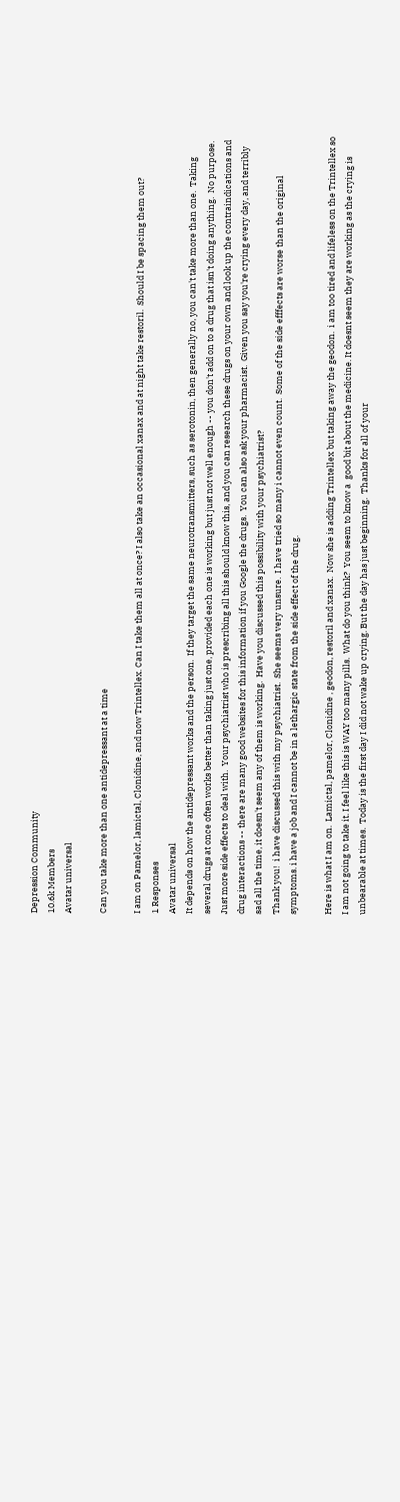Depression Community
10.6k Members
Avatar universal

Can you take more than one antidepressant at a time

I am on Pamelor, lamictal, Clonidine, and now Trintellex. Can I take them all at once? I also take an occasional xanax and at night take restoril.  Should I be spacing them out?
1 Responses
Avatar universal
It depends on how the antidepressant works and the person.  If they target the same neurotransmitters, such as serotonin, then generally no, you can't take more than one.  Taking several drugs at once often works better than taking just one, provided each one is working but just not well enough -- you don't add on to a drug that isn't doing anything.  No purpose.  Just more side effects to deal with.  Your psychiatrist who is prescribing all this should know this, and you can research these drugs on your own and look up the contraindications and drug interactions -- there are many good websites for this information if you Google the drugs.  You can also ask your pharmacist.  Given you say you're crying every day, and terribly sad all the time, it doesn't seem any of them is working.  Have you discussed this possibility with your psychiatrist?
Thank you!  i have discussed this with my psychiatrist.  She seems very unsure.  I have tried so many i cannot even count.  Some of the side efffects are worse than the original symptoms. i have a job and I cannot be in a lethargic state from the side effect of the drug.

Here is what I am on.  Lamictal, pamelor, Clonidine , geodon, restoril and xanax.  Now she is adding Trintellex but taking away the geodon.  i am too tired and lifeless on the Trintellex so I am not going to take it. I feel like this is WAY too many pills.  What do you think?  You seem to know a  good bit about the medicine. It doesnt seem they are working as the crying is unbearable at times.  Today is the first day I did not wake up crying. But the day has just beginning.  Thanks for all of your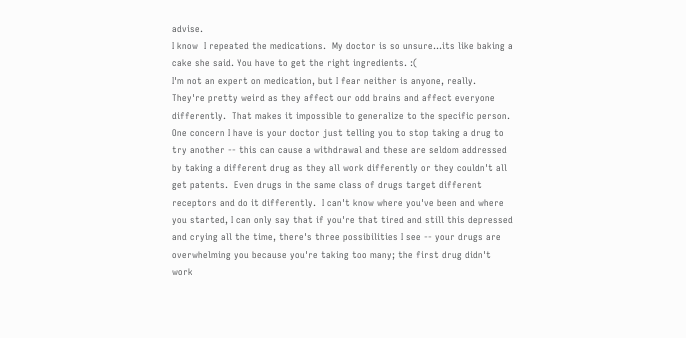advise.
I know  I repeated the medications.  My doctor is so unsure...its like baking a cake she said. You have to get the right ingredients. :(
I'm not an expert on medication, but I fear neither is anyone, really.  They're pretty weird as they affect our odd brains and affect everyone differently.  That makes it impossible to generalize to the specific person.  One concern I have is your doctor just telling you to stop taking a drug to try another -- this can cause a withdrawal and these are seldom addressed by taking a different drug as they all work differently or they couldn't all get patents.  Even drugs in the same class of drugs target different receptors and do it differently.  I can't know where you've been and where you started, I can only say that if you're that tired and still this depressed and crying all the time, there's three possibilities I see -- your drugs are overwhelming you because you're taking too many; the first drug didn't work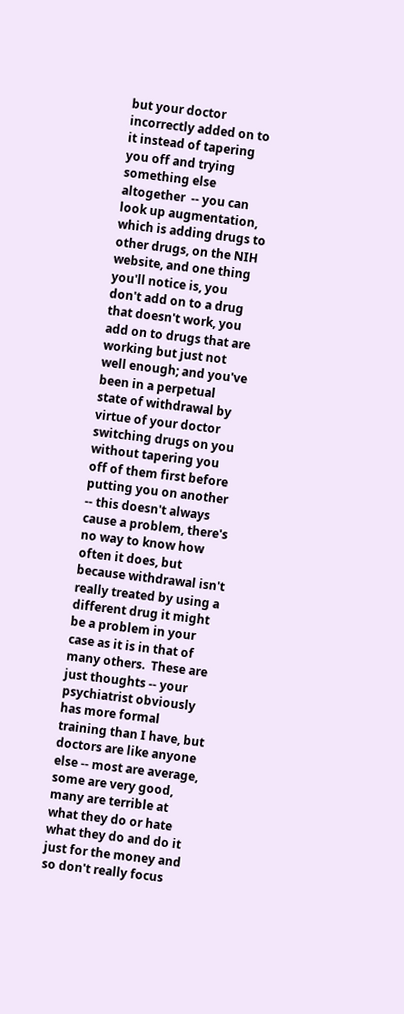but your doctor incorrectly added on to it instead of tapering you off and trying something else altogether  -- you can look up augmentation, which is adding drugs to other drugs, on the NIH website, and one thing you'll notice is, you don't add on to a drug that doesn't work, you add on to drugs that are working but just not well enough; and you've been in a perpetual state of withdrawal by virtue of your doctor switching drugs on you without tapering you off of them first before putting you on another -- this doesn't always cause a problem, there's no way to know how often it does, but because withdrawal isn't really treated by using a different drug it might be a problem in your case as it is in that of many others.  These are just thoughts -- your psychiatrist obviously has more formal training than I have, but doctors are like anyone else -- most are average, some are very good, many are terrible at what they do or hate what they do and do it just for the money and so don't really focus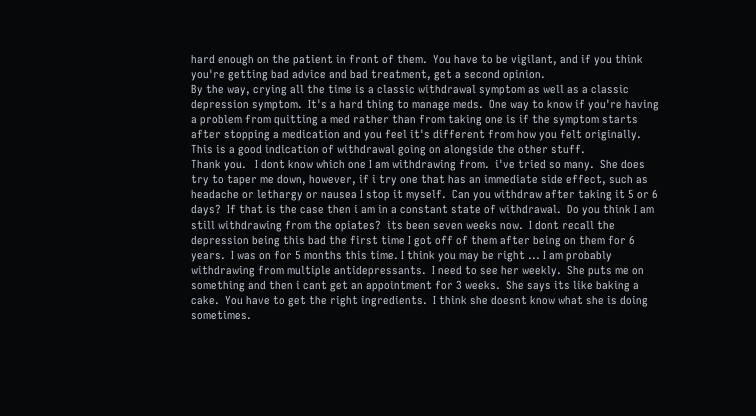hard enough on the patient in front of them.  You have to be vigilant, and if you think you're getting bad advice and bad treatment, get a second opinion.
By the way, crying all the time is a classic withdrawal symptom as well as a classic depression symptom.  It's a hard thing to manage meds.  One way to know if you're having a problem from quitting a med rather than from taking one is if the symptom starts after stopping a medication and you feel it's different from how you felt originally.  This is a good indication of withdrawal going on alongside the other stuff.
Thank you.   I dont know which one I am withdrawing from.  i've tried so many.  She does try to taper me down, however, if i try one that has an immediate side effect, such as headache or lethargy or nausea I stop it myself.  Can you withdraw after taking it 5 or 6 days?  If that is the case then i am in a constant state of withdrawal.  Do you think I am still withdrawing from the opiates?  its been seven weeks now.  I dont recall the depression being this bad the first time I got off of them after being on them for 6 years.  I was on for 5 months this time. I think you may be right ... I am probably withdrawing from multiple antidepressants.  I need to see her weekly.  She puts me on something and then i cant get an appointment for 3 weeks.  She says its like baking a cake.  You have to get the right ingredients.  I think she doesnt know what she is doing sometimes.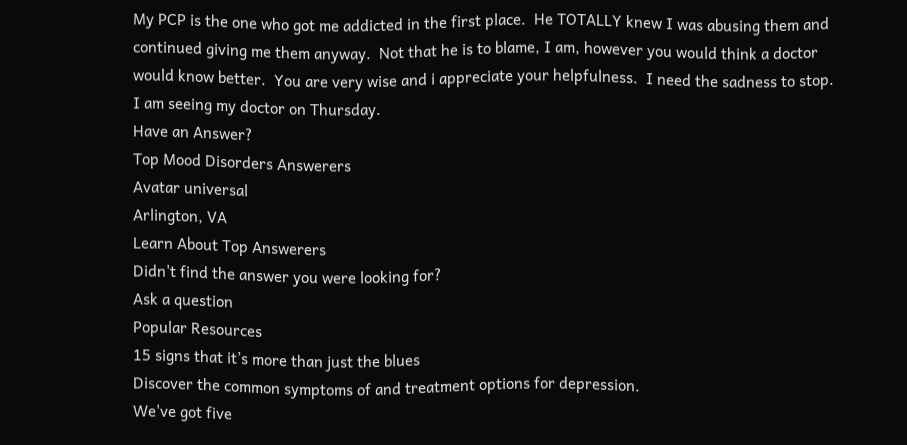My PCP is the one who got me addicted in the first place.  He TOTALLY knew I was abusing them and continued giving me them anyway.  Not that he is to blame, I am, however you would think a doctor would know better.  You are very wise and i appreciate your helpfulness.  I need the sadness to stop.  I am seeing my doctor on Thursday.
Have an Answer?
Top Mood Disorders Answerers
Avatar universal
Arlington, VA
Learn About Top Answerers
Didn't find the answer you were looking for?
Ask a question
Popular Resources
15 signs that it’s more than just the blues
Discover the common symptoms of and treatment options for depression.
We've got five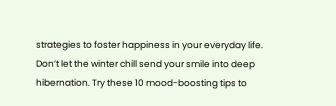strategies to foster happiness in your everyday life.
Don’t let the winter chill send your smile into deep hibernation. Try these 10 mood-boosting tips to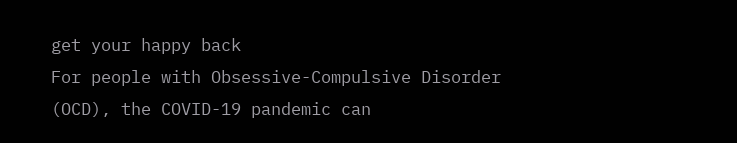get your happy back
For people with Obsessive-Compulsive Disorder (OCD), the COVID-19 pandemic can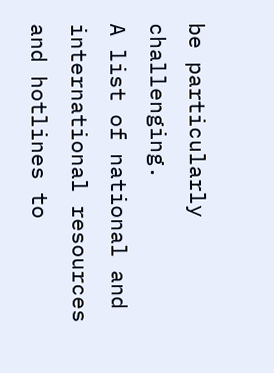be particularly challenging.
A list of national and international resources and hotlines to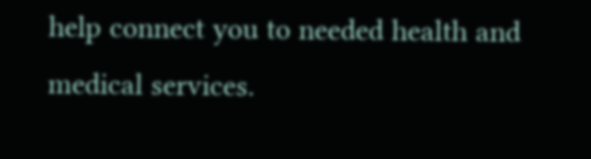help connect you to needed health and medical services.